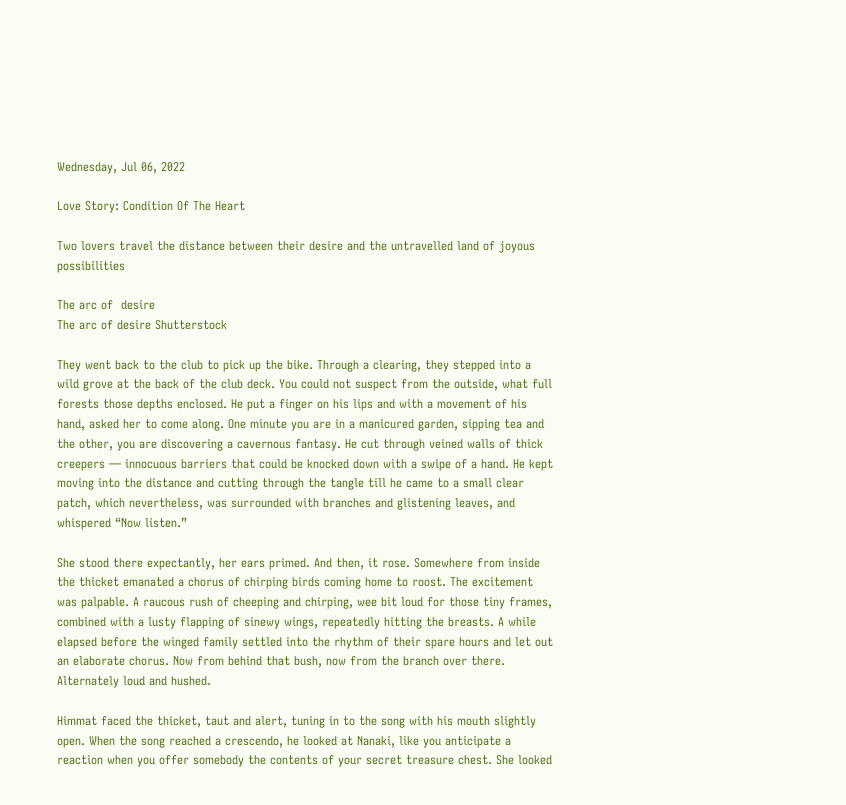Wednesday, Jul 06, 2022

Love Story: Condition Of The Heart

Two lovers travel the distance between their desire and the untravelled land of joyous possibilities

The arc of  desire
The arc of desire Shutterstock

They went back to the club to pick up the bike. Through a clearing, they stepped into a wild grove at the back of the club deck. You could not suspect from the outside, what full forests those depths enclosed. He put a finger on his lips and with a movement of his hand, asked her to come along. One minute you are in a manicured garden, sipping tea and the other, you are discovering a cavernous fantasy. He cut through veined walls of thick creepers — innocuous barriers that could be knocked down with a swipe of a hand. He kept moving into the distance and cutting through the tangle till he came to a small clear patch, which nevertheless, was surrounded with branches and glistening leaves, and whispered “Now listen.”

She stood there expectantly, her ears primed. And then, it rose. Somewhere from inside the thicket emanated a chorus of chirping birds coming home to roost. The excitement was palpable. A raucous rush of cheeping and chirping, wee bit loud for those tiny frames, combined with a lusty flapping of sinewy wings, repeatedly hitting the breasts. A while elapsed before the winged family settled into the rhythm of their spare hours and let out an elaborate chorus. Now from behind that bush, now from the branch over there. Alternately loud and hushed.

Himmat faced the thicket, taut and alert, tuning in to the song with his mouth slightly open. When the song reached a crescendo, he looked at Nanaki, like you anticipate a reaction when you offer somebody the contents of your secret treasure chest. She looked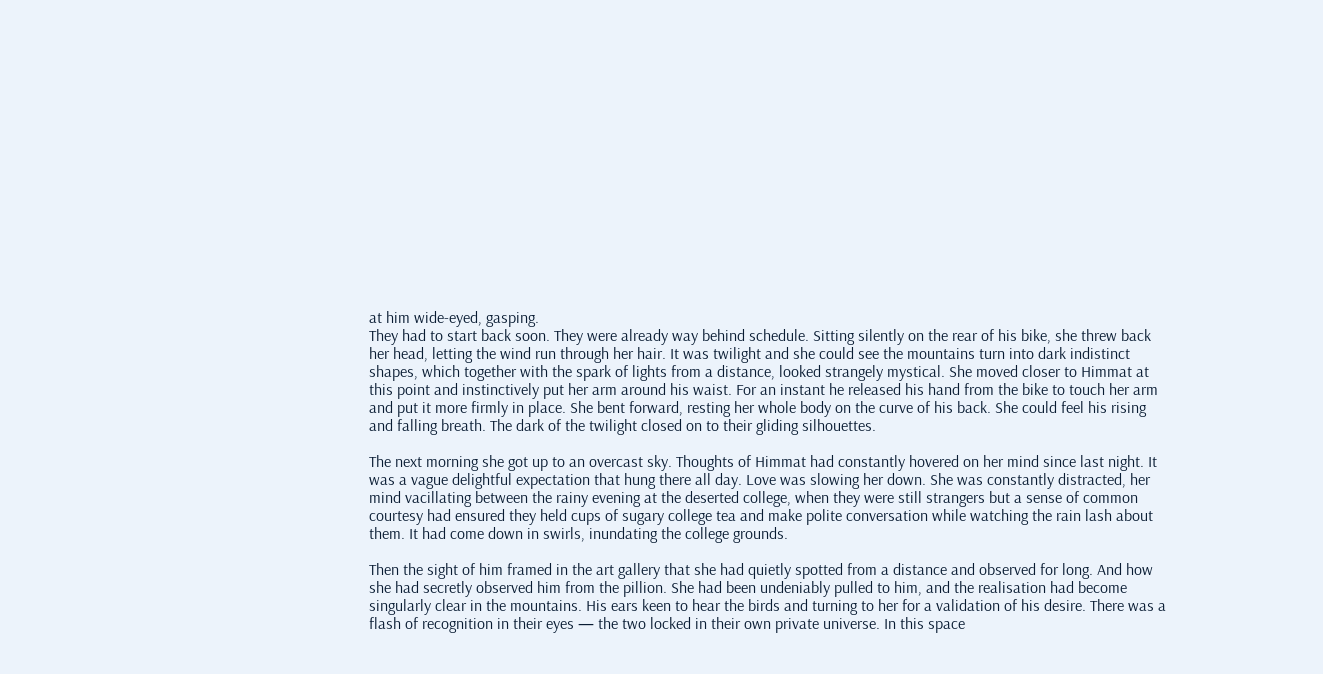at him wide-eyed, gasping.
They had to start back soon. They were already way behind schedule. Sitting silently on the rear of his bike, she threw back her head, letting the wind run through her hair. It was twilight and she could see the mountains turn into dark indistinct shapes, which together with the spark of lights from a distance, looked strangely mystical. She moved closer to Himmat at this point and instinctively put her arm around his waist. For an instant he released his hand from the bike to touch her arm and put it more firmly in place. She bent forward, resting her whole body on the curve of his back. She could feel his rising and falling breath. The dark of the twilight closed on to their gliding silhouettes.

The next morning she got up to an overcast sky. Thoughts of Himmat had constantly hovered on her mind since last night. It was a vague delightful expectation that hung there all day. Love was slowing her down. She was constantly distracted, her mind vacillating between the rainy evening at the deserted college, when they were still strangers but a sense of common courtesy had ensured they held cups of sugary college tea and make polite conversation while watching the rain lash about them. It had come down in swirls, inundating the college grounds.

Then the sight of him framed in the art gallery that she had quietly spotted from a distance and observed for long. And how she had secretly observed him from the pillion. She had been undeniably pulled to him, and the realisation had become singularly clear in the mountains. His ears keen to hear the birds and turning to her for a validation of his desire. There was a flash of recognition in their eyes — the two locked in their own private universe. In this space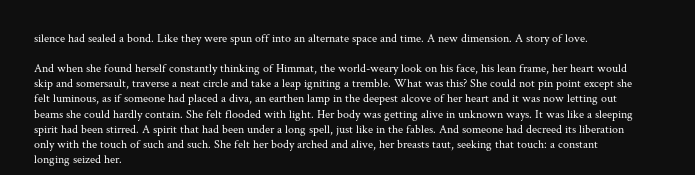silence had sealed a bond. Like they were spun off into an alternate space and time. A new dimension. A story of love.

And when she found herself constantly thinking of Himmat, the world-weary look on his face, his lean frame, her heart would skip and somersault, traverse a neat circle and take a leap igniting a tremble. What was this? She could not pin point except she felt luminous, as if someone had placed a diva, an earthen lamp in the deepest alcove of her heart and it was now letting out beams she could hardly contain. She felt flooded with light. Her body was getting alive in unknown ways. It was like a sleeping spirit had been stirred. A spirit that had been under a long spell, just like in the fables. And someone had decreed its liberation only with the touch of such and such. She felt her body arched and alive, her breasts taut, seeking that touch: a constant longing seized her.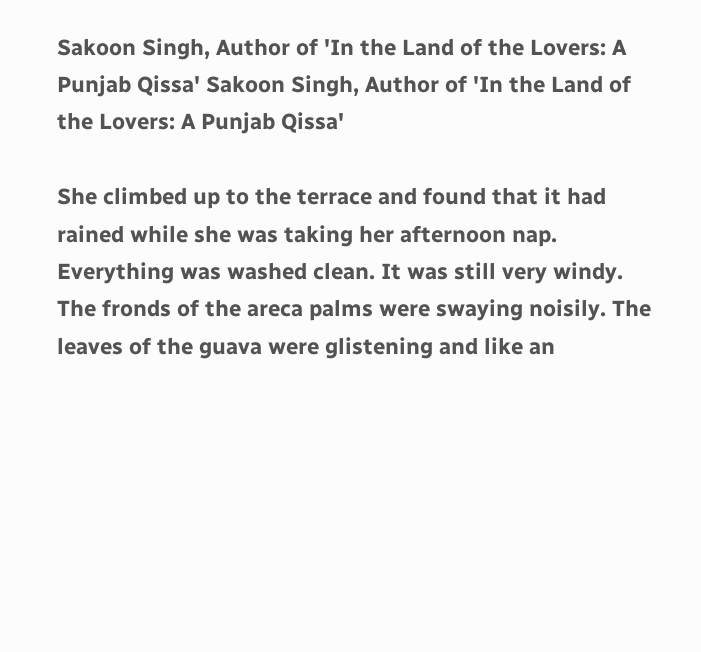Sakoon Singh, Author of 'In the Land of the Lovers: A Punjab Qissa' Sakoon Singh, Author of 'In the Land of the Lovers: A Punjab Qissa'

She climbed up to the terrace and found that it had rained while she was taking her afternoon nap. Everything was washed clean. It was still very windy. The fronds of the areca palms were swaying noisily. The leaves of the guava were glistening and like an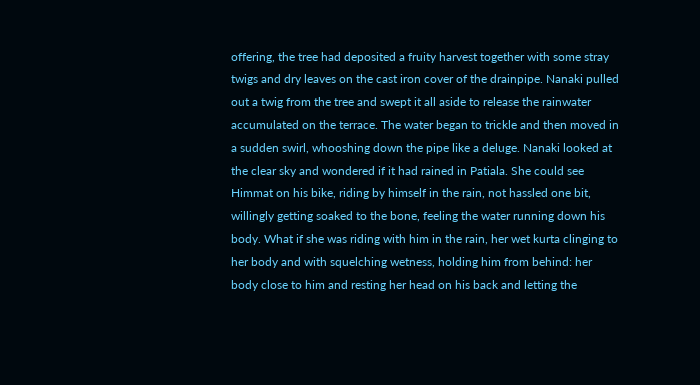offering, the tree had deposited a fruity harvest together with some stray twigs and dry leaves on the cast iron cover of the drainpipe. Nanaki pulled out a twig from the tree and swept it all aside to release the rainwater accumulated on the terrace. The water began to trickle and then moved in a sudden swirl, whooshing down the pipe like a deluge. Nanaki looked at the clear sky and wondered if it had rained in Patiala. She could see Himmat on his bike, riding by himself in the rain, not hassled one bit, willingly getting soaked to the bone, feeling the water running down his body. What if she was riding with him in the rain, her wet kurta clinging to her body and with squelching wetness, holding him from behind: her body close to him and resting her head on his back and letting the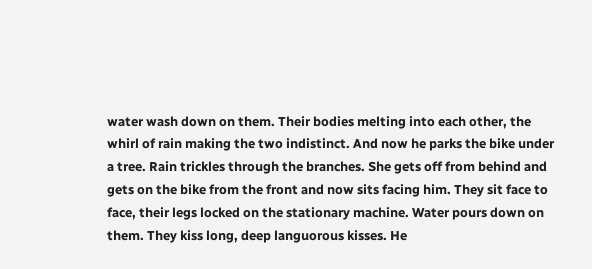water wash down on them. Their bodies melting into each other, the whirl of rain making the two indistinct. And now he parks the bike under a tree. Rain trickles through the branches. She gets off from behind and gets on the bike from the front and now sits facing him. They sit face to face, their legs locked on the stationary machine. Water pours down on them. They kiss long, deep languorous kisses. He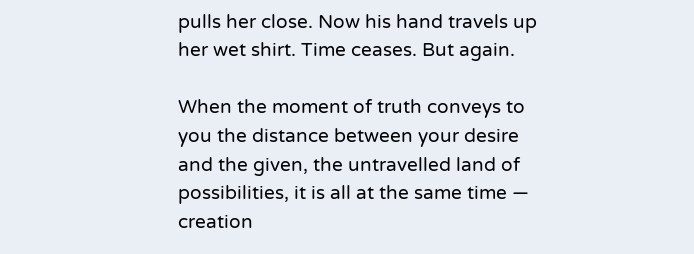pulls her close. Now his hand travels up her wet shirt. Time ceases. But again.

When the moment of truth conveys to you the distance between your desire and the given, the untravelled land of possibilities, it is all at the same time — creation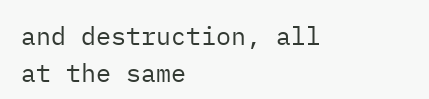and destruction, all at the same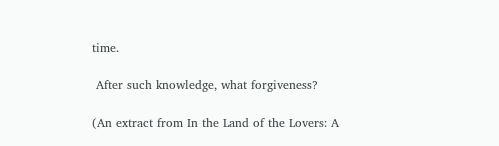time.

 After such knowledge, what forgiveness?

(An extract from In the Land of the Lovers: A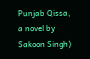Punjab Qissa, a novel by Sakoon Singh)